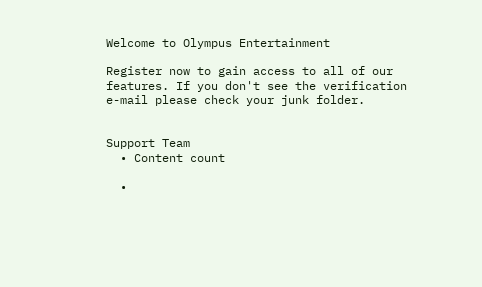Welcome to Olympus Entertainment

Register now to gain access to all of our features. If you don't see the verification e-mail please check your junk folder.


Support Team
  • Content count

  •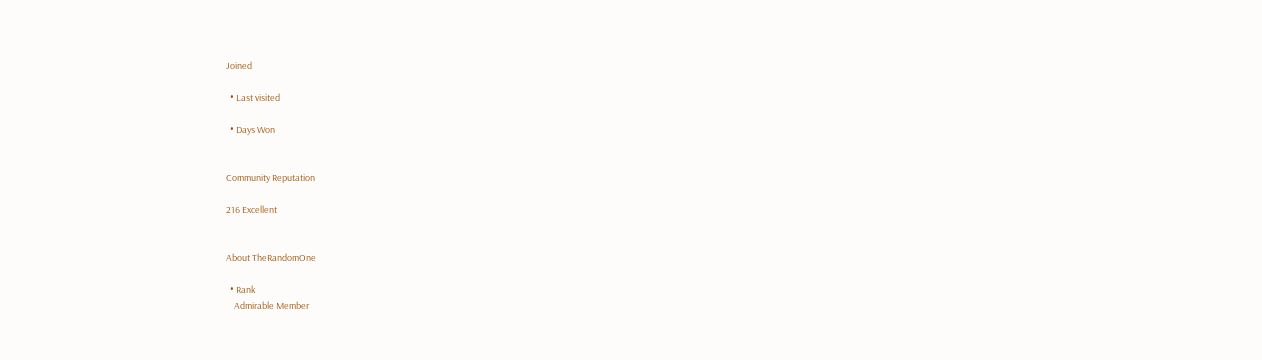Joined

  • Last visited

  • Days Won


Community Reputation

216 Excellent


About TheRandomOne

  • Rank
    Admirable Member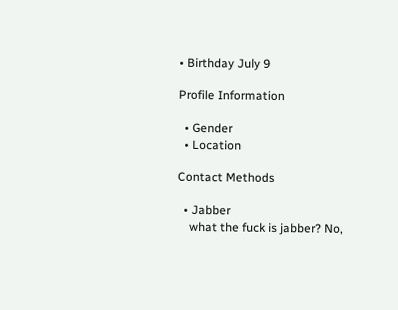• Birthday July 9

Profile Information

  • Gender
  • Location

Contact Methods

  • Jabber
    what the fuck is jabber? No,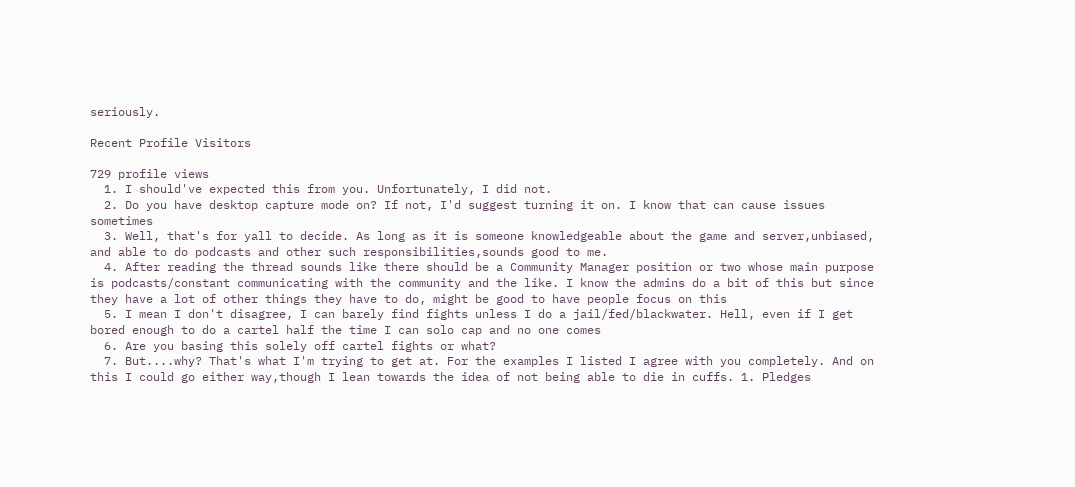seriously.

Recent Profile Visitors

729 profile views
  1. I should've expected this from you. Unfortunately, I did not.
  2. Do you have desktop capture mode on? If not, I'd suggest turning it on. I know that can cause issues sometimes
  3. Well, that's for yall to decide. As long as it is someone knowledgeable about the game and server,unbiased, and able to do podcasts and other such responsibilities,sounds good to me.
  4. After reading the thread sounds like there should be a Community Manager position or two whose main purpose is podcasts/constant communicating with the community and the like. I know the admins do a bit of this but since they have a lot of other things they have to do, might be good to have people focus on this
  5. I mean I don't disagree, I can barely find fights unless I do a jail/fed/blackwater. Hell, even if I get bored enough to do a cartel half the time I can solo cap and no one comes
  6. Are you basing this solely off cartel fights or what?
  7. But....why? That's what I'm trying to get at. For the examples I listed I agree with you completely. And on this I could go either way,though I lean towards the idea of not being able to die in cuffs. 1. Pledges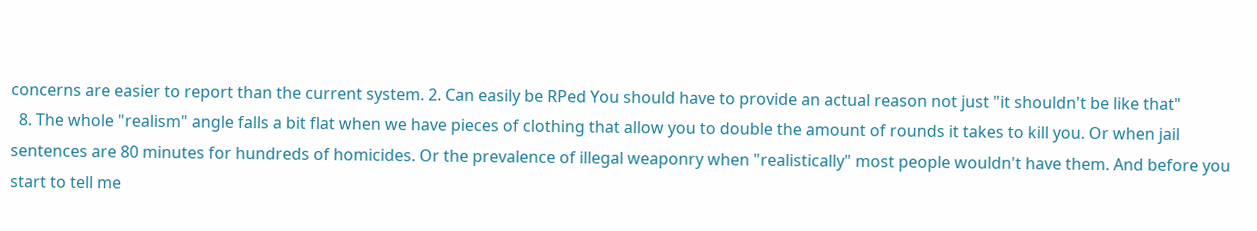concerns are easier to report than the current system. 2. Can easily be RPed You should have to provide an actual reason not just "it shouldn't be like that"
  8. The whole "realism" angle falls a bit flat when we have pieces of clothing that allow you to double the amount of rounds it takes to kill you. Or when jail sentences are 80 minutes for hundreds of homicides. Or the prevalence of illegal weaponry when "realistically" most people wouldn't have them. And before you start to tell me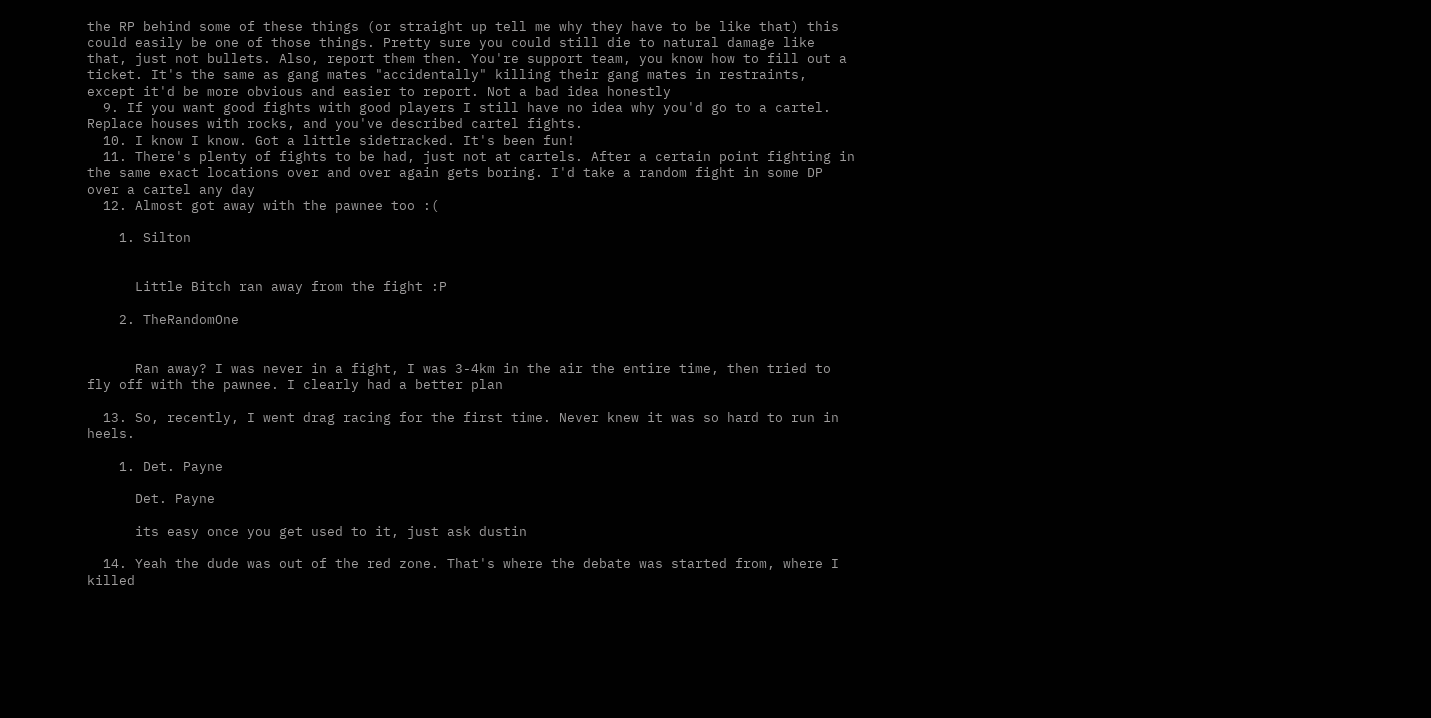the RP behind some of these things (or straight up tell me why they have to be like that) this could easily be one of those things. Pretty sure you could still die to natural damage like that, just not bullets. Also, report them then. You're support team, you know how to fill out a ticket. It's the same as gang mates "accidentally" killing their gang mates in restraints, except it'd be more obvious and easier to report. Not a bad idea honestly
  9. If you want good fights with good players I still have no idea why you'd go to a cartel. Replace houses with rocks, and you've described cartel fights.
  10. I know I know. Got a little sidetracked. It's been fun!
  11. There's plenty of fights to be had, just not at cartels. After a certain point fighting in the same exact locations over and over again gets boring. I'd take a random fight in some DP over a cartel any day
  12. Almost got away with the pawnee too :(

    1. Silton


      Little Bitch ran away from the fight :P

    2. TheRandomOne


      Ran away? I was never in a fight, I was 3-4km in the air the entire time, then tried to fly off with the pawnee. I clearly had a better plan

  13. So, recently, I went drag racing for the first time. Never knew it was so hard to run in heels.

    1. Det. Payne

      Det. Payne

      its easy once you get used to it, just ask dustin

  14. Yeah the dude was out of the red zone. That's where the debate was started from, where I killed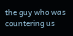the guy who was countering us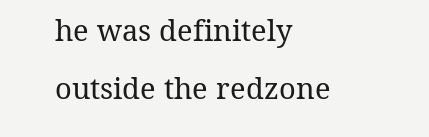he was definitely outside the redzone